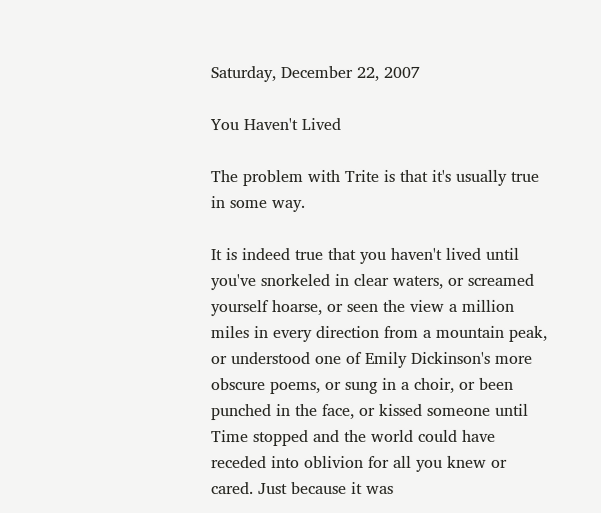Saturday, December 22, 2007

You Haven't Lived

The problem with Trite is that it's usually true in some way.

It is indeed true that you haven't lived until you've snorkeled in clear waters, or screamed yourself hoarse, or seen the view a million miles in every direction from a mountain peak, or understood one of Emily Dickinson's more obscure poems, or sung in a choir, or been punched in the face, or kissed someone until Time stopped and the world could have receded into oblivion for all you knew or cared. Just because it was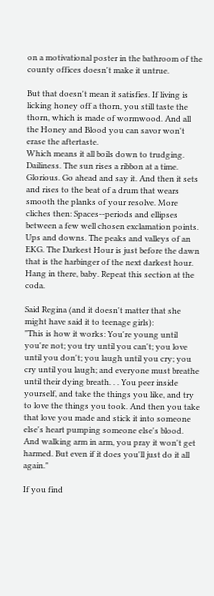on a motivational poster in the bathroom of the county offices doesn't make it untrue.

But that doesn't mean it satisfies. If living is licking honey off a thorn, you still taste the thorn, which is made of wormwood. And all the Honey and Blood you can savor won't erase the aftertaste.
Which means it all boils down to trudging. Dailiness. The sun rises a ribbon at a time. Glorious. Go ahead and say it. And then it sets and rises to the beat of a drum that wears smooth the planks of your resolve. More cliches then: Spaces--periods and ellipses between a few well chosen exclamation points. Ups and downs. The peaks and valleys of an EKG. The Darkest Hour is just before the dawn that is the harbinger of the next darkest hour. Hang in there, baby. Repeat this section at the coda.

Said Regina (and it doesn't matter that she might have said it to teenage girls):
"This is how it works: You're young until you're not; you try until you can't; you love until you don't; you laugh until you cry; you cry until you laugh; and everyone must breathe until their dying breath. . . You peer inside yourself, and take the things you like, and try to love the things you took. And then you take that love you made and stick it into someone else's heart pumping someone else's blood. And walking arm in arm, you pray it won't get harmed. But even if it does you'll just do it all again."

If you find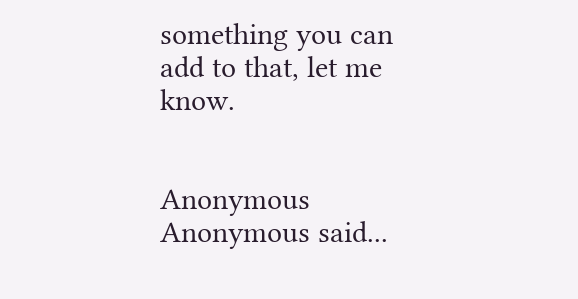something you can add to that, let me know.


Anonymous Anonymous said...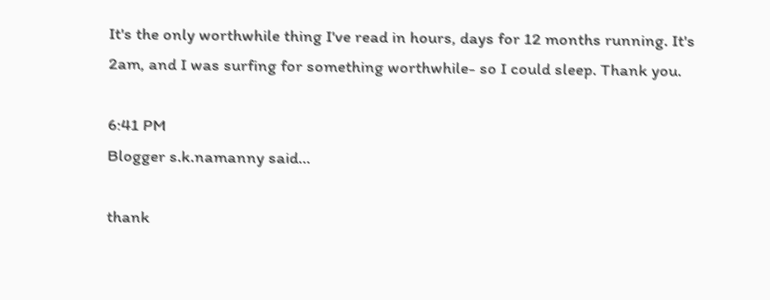It's the only worthwhile thing I've read in hours, days for 12 months running. It's 2am, and I was surfing for something worthwhile- so I could sleep. Thank you.

6:41 PM
Blogger s.k.namanny said...

thank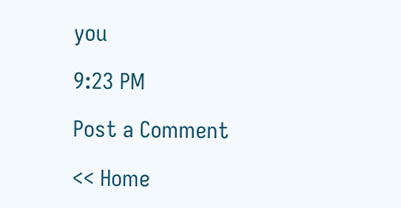you

9:23 PM

Post a Comment

<< Home